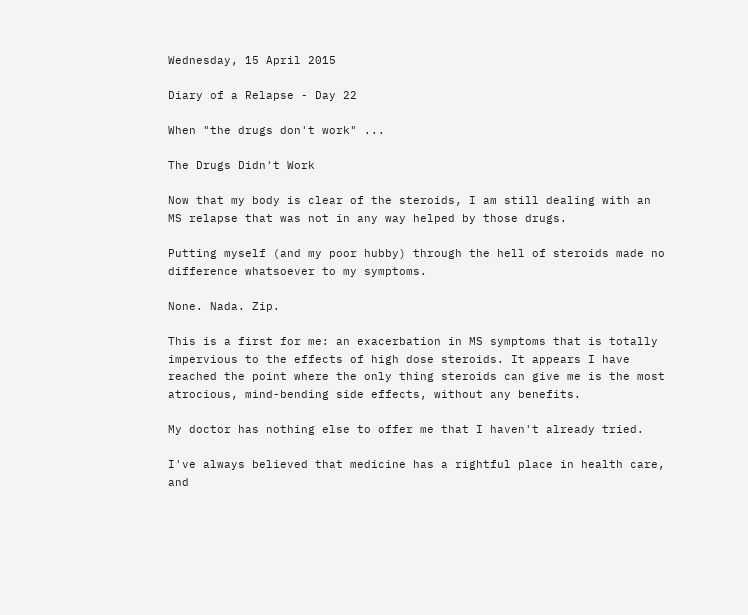Wednesday, 15 April 2015

Diary of a Relapse - Day 22

When "the drugs don't work" ...

The Drugs Didn't Work

Now that my body is clear of the steroids, I am still dealing with an MS relapse that was not in any way helped by those drugs.

Putting myself (and my poor hubby) through the hell of steroids made no difference whatsoever to my symptoms.

None. Nada. Zip.

This is a first for me: an exacerbation in MS symptoms that is totally impervious to the effects of high dose steroids. It appears I have reached the point where the only thing steroids can give me is the most atrocious, mind-bending side effects, without any benefits.

My doctor has nothing else to offer me that I haven't already tried.

I've always believed that medicine has a rightful place in health care, and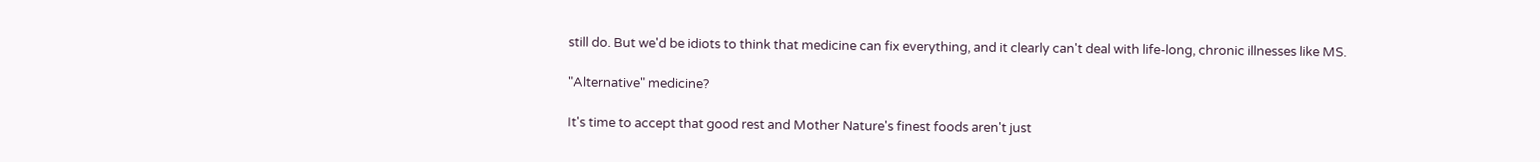still do. But we'd be idiots to think that medicine can fix everything, and it clearly can't deal with life-long, chronic illnesses like MS.

"Alternative" medicine?

It's time to accept that good rest and Mother Nature's finest foods aren't just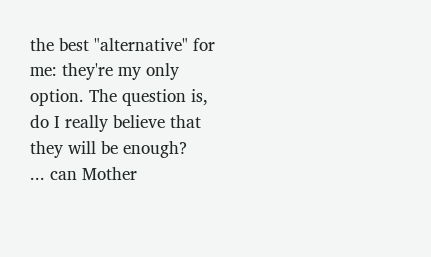the best "alternative" for me: they're my only option. The question is, do I really believe that they will be enough?
... can Mother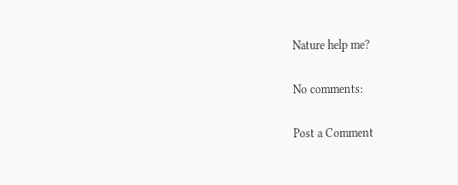Nature help me?

No comments:

Post a Comment